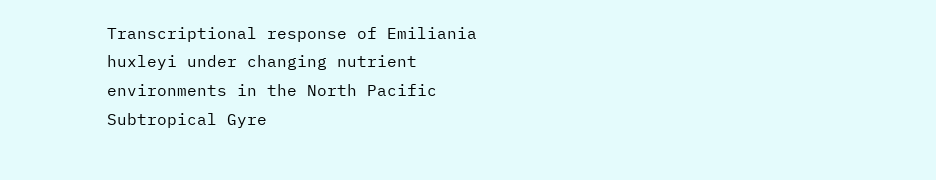Transcriptional response of Emiliania huxleyi under changing nutrient environments in the North Pacific Subtropical Gyre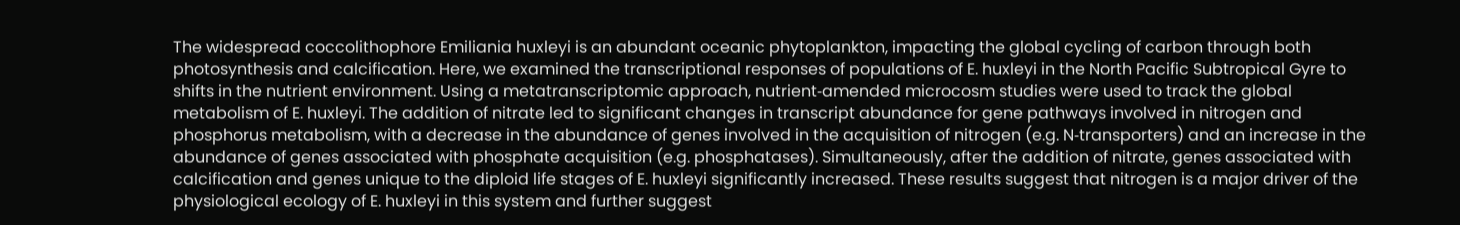The widespread coccolithophore Emiliania huxleyi is an abundant oceanic phytoplankton, impacting the global cycling of carbon through both photosynthesis and calcification. Here, we examined the transcriptional responses of populations of E. huxleyi in the North Pacific Subtropical Gyre to shifts in the nutrient environment. Using a metatranscriptomic approach, nutrient‐amended microcosm studies were used to track the global metabolism of E. huxleyi. The addition of nitrate led to significant changes in transcript abundance for gene pathways involved in nitrogen and phosphorus metabolism, with a decrease in the abundance of genes involved in the acquisition of nitrogen (e.g. N‐transporters) and an increase in the abundance of genes associated with phosphate acquisition (e.g. phosphatases). Simultaneously, after the addition of nitrate, genes associated with calcification and genes unique to the diploid life stages of E. huxleyi significantly increased. These results suggest that nitrogen is a major driver of the physiological ecology of E. huxleyi in this system and further suggest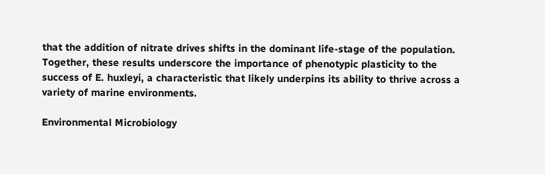that the addition of nitrate drives shifts in the dominant life‐stage of the population. Together, these results underscore the importance of phenotypic plasticity to the success of E. huxleyi, a characteristic that likely underpins its ability to thrive across a variety of marine environments.

Environmental Microbiology